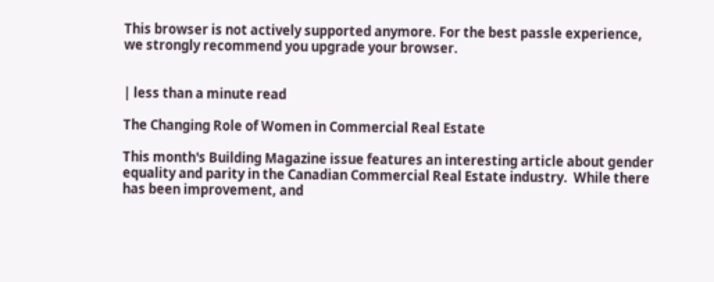This browser is not actively supported anymore. For the best passle experience, we strongly recommend you upgrade your browser.


| less than a minute read

The Changing Role of Women in Commercial Real Estate

This month's Building Magazine issue features an interesting article about gender equality and parity in the Canadian Commercial Real Estate industry.  While there has been improvement, and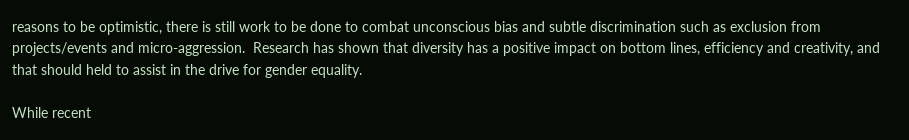reasons to be optimistic, there is still work to be done to combat unconscious bias and subtle discrimination such as exclusion from projects/events and micro-aggression.  Research has shown that diversity has a positive impact on bottom lines, efficiency and creativity, and that should held to assist in the drive for gender equality.

While recent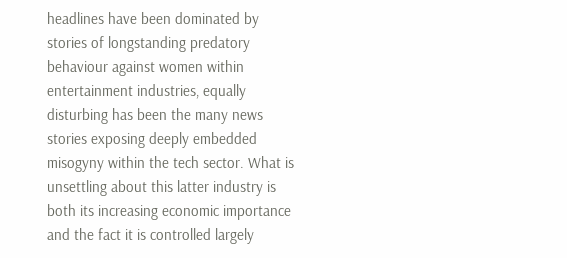headlines have been dominated by stories of longstanding predatory behaviour against women within entertainment industries, equally disturbing has been the many news stories exposing deeply embedded misogyny within the tech sector. What is unsettling about this latter industry is both its increasing economic importance and the fact it is controlled largely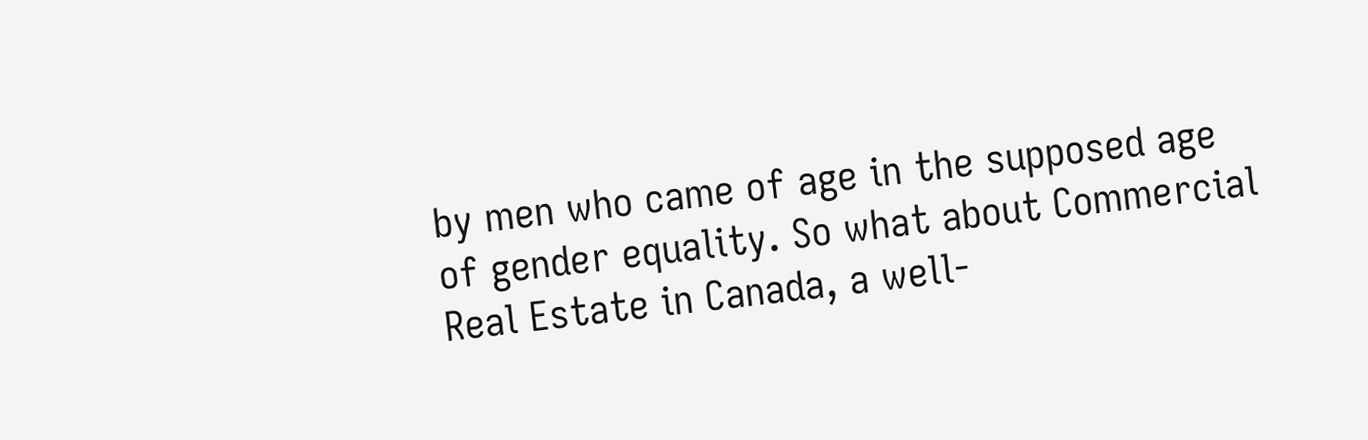by men who came of age in the supposed age of gender equality. So what about Commercial Real Estate in Canada, a well-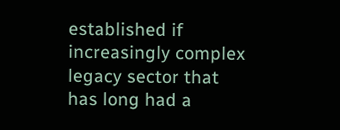established if increasingly complex legacy sector that has long had a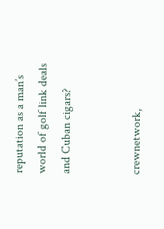reputation as a man’s world of golf link deals and Cuban cigars?


crewnetwork,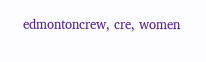edmontoncrew, cre, women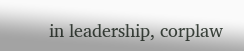in leadership, corplaw